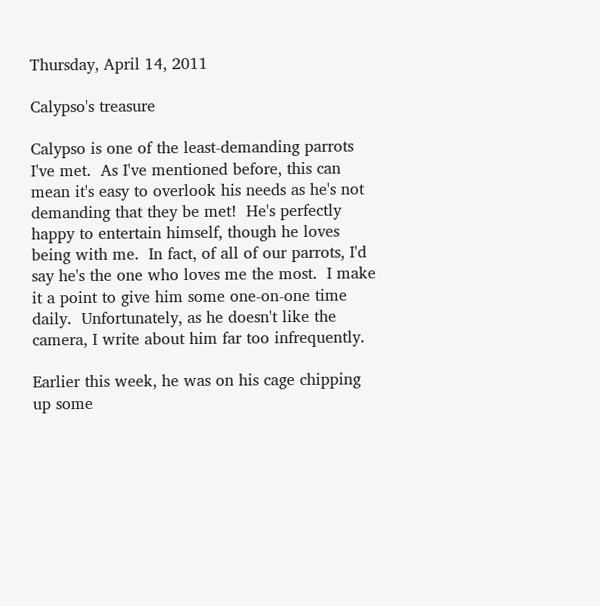Thursday, April 14, 2011

Calypso's treasure

Calypso is one of the least-demanding parrots I've met.  As I've mentioned before, this can mean it's easy to overlook his needs as he's not demanding that they be met!  He's perfectly happy to entertain himself, though he loves being with me.  In fact, of all of our parrots, I'd say he's the one who loves me the most.  I make it a point to give him some one-on-one time daily.  Unfortunately, as he doesn't like the camera, I write about him far too infrequently.

Earlier this week, he was on his cage chipping up some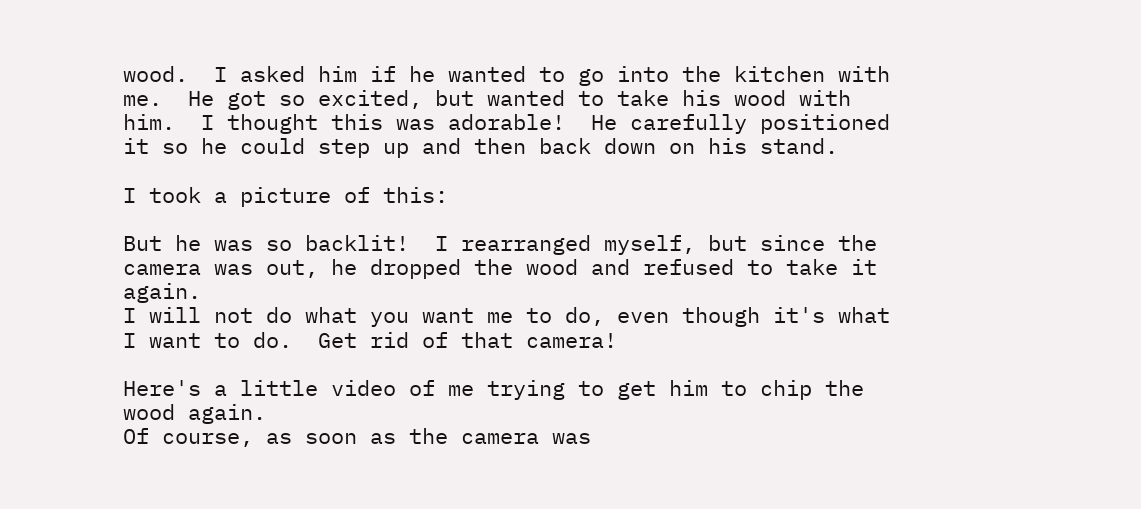wood.  I asked him if he wanted to go into the kitchen with me.  He got so excited, but wanted to take his wood with him.  I thought this was adorable!  He carefully positioned it so he could step up and then back down on his stand.

I took a picture of this:

But he was so backlit!  I rearranged myself, but since the camera was out, he dropped the wood and refused to take it again.
I will not do what you want me to do, even though it's what I want to do.  Get rid of that camera!

Here's a little video of me trying to get him to chip the wood again.
Of course, as soon as the camera was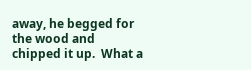away, he begged for the wood and chipped it up.  What a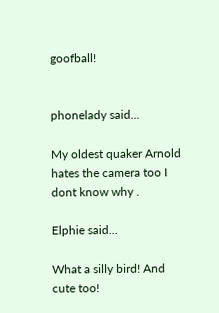goofball!


phonelady said...

My oldest quaker Arnold hates the camera too I dont know why .

Elphie said...

What a silly bird! And cute too!